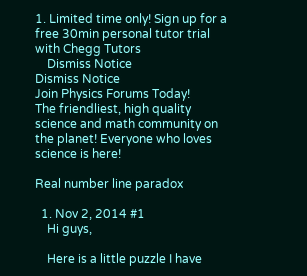1. Limited time only! Sign up for a free 30min personal tutor trial with Chegg Tutors
    Dismiss Notice
Dismiss Notice
Join Physics Forums Today!
The friendliest, high quality science and math community on the planet! Everyone who loves science is here!

Real number line paradox

  1. Nov 2, 2014 #1
    Hi guys,

    Here is a little puzzle I have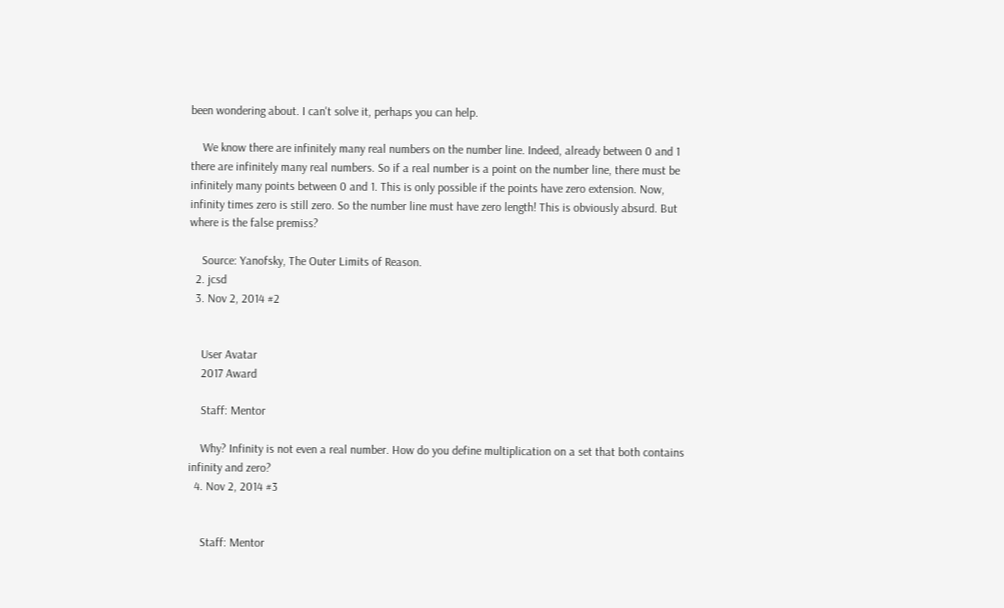been wondering about. I can't solve it, perhaps you can help.

    We know there are infinitely many real numbers on the number line. Indeed, already between 0 and 1 there are infinitely many real numbers. So if a real number is a point on the number line, there must be infinitely many points between 0 and 1. This is only possible if the points have zero extension. Now, infinity times zero is still zero. So the number line must have zero length! This is obviously absurd. But where is the false premiss?

    Source: Yanofsky, The Outer Limits of Reason.
  2. jcsd
  3. Nov 2, 2014 #2


    User Avatar
    2017 Award

    Staff: Mentor

    Why? Infinity is not even a real number. How do you define multiplication on a set that both contains infinity and zero?
  4. Nov 2, 2014 #3


    Staff: Mentor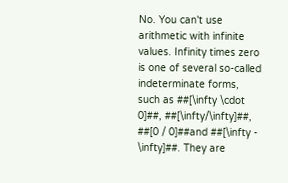No. You can't use arithmetic with infinite values. Infinity times zero is one of several so-called indeterminate forms, such as ##[\infty \cdot 0]##, ##[\infty/\infty]##, ##[0 / 0]##and ##[\infty - \infty]##. They are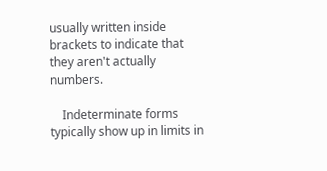usually written inside brackets to indicate that they aren't actually numbers.

    Indeterminate forms typically show up in limits in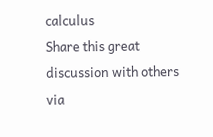calculus
Share this great discussion with others via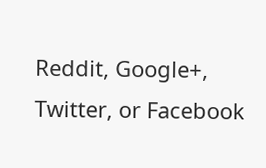Reddit, Google+, Twitter, or Facebook